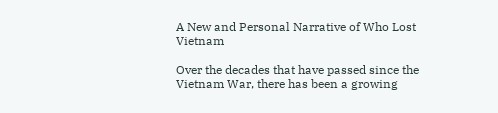A New and Personal Narrative of Who Lost Vietnam

Over the decades that have passed since the Vietnam War, there has been a growing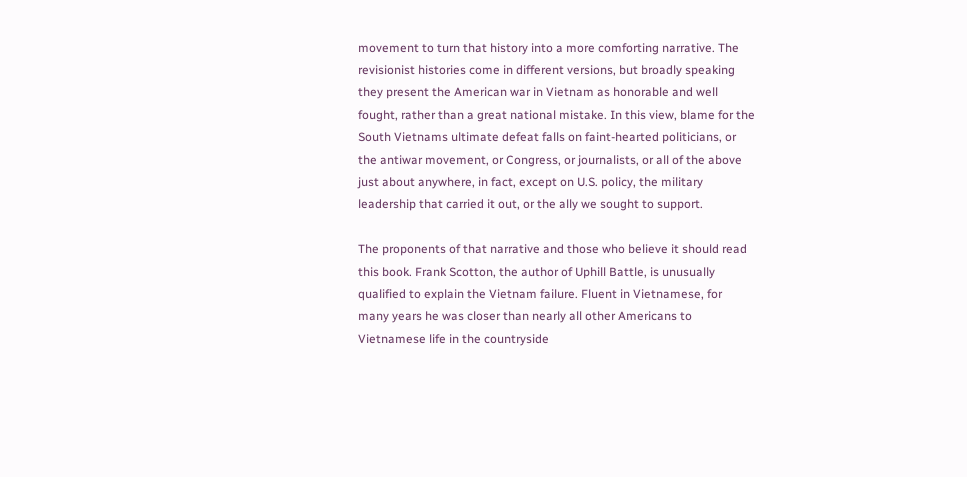movement to turn that history into a more comforting narrative. The revisionist histories come in different versions, but broadly speaking they present the American war in Vietnam as honorable and well fought, rather than a great national mistake. In this view, blame for the South Vietnams ultimate defeat falls on faint-hearted politicians, or the antiwar movement, or Congress, or journalists, or all of the above just about anywhere, in fact, except on U.S. policy, the military leadership that carried it out, or the ally we sought to support.

The proponents of that narrative and those who believe it should read this book. Frank Scotton, the author of Uphill Battle, is unusually qualified to explain the Vietnam failure. Fluent in Vietnamese, for many years he was closer than nearly all other Americans to Vietnamese life in the countryside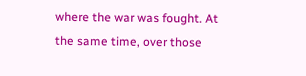where the war was fought. At the same time, over those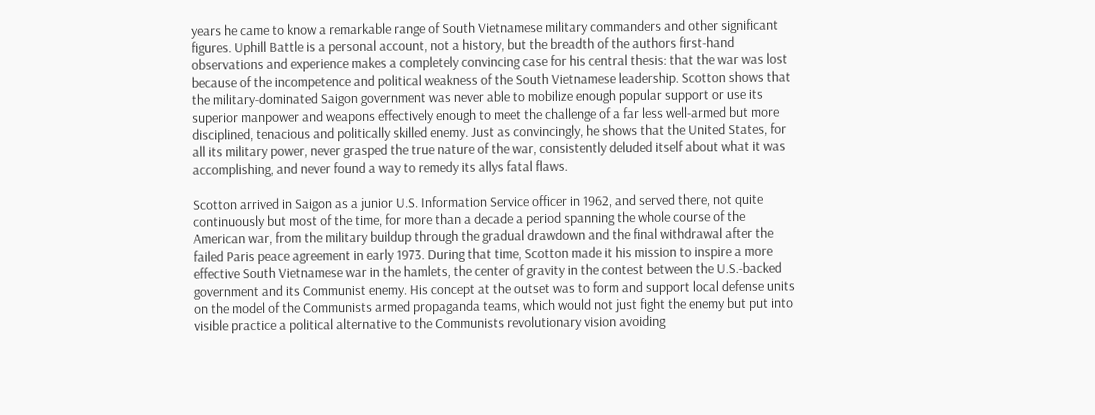years he came to know a remarkable range of South Vietnamese military commanders and other significant figures. Uphill Battle is a personal account, not a history, but the breadth of the authors first-hand observations and experience makes a completely convincing case for his central thesis: that the war was lost because of the incompetence and political weakness of the South Vietnamese leadership. Scotton shows that the military-dominated Saigon government was never able to mobilize enough popular support or use its superior manpower and weapons effectively enough to meet the challenge of a far less well-armed but more disciplined, tenacious and politically skilled enemy. Just as convincingly, he shows that the United States, for all its military power, never grasped the true nature of the war, consistently deluded itself about what it was accomplishing, and never found a way to remedy its allys fatal flaws.

Scotton arrived in Saigon as a junior U.S. Information Service officer in 1962, and served there, not quite continuously but most of the time, for more than a decade a period spanning the whole course of the American war, from the military buildup through the gradual drawdown and the final withdrawal after the failed Paris peace agreement in early 1973. During that time, Scotton made it his mission to inspire a more effective South Vietnamese war in the hamlets, the center of gravity in the contest between the U.S.-backed government and its Communist enemy. His concept at the outset was to form and support local defense units on the model of the Communists armed propaganda teams, which would not just fight the enemy but put into visible practice a political alternative to the Communists revolutionary vision avoiding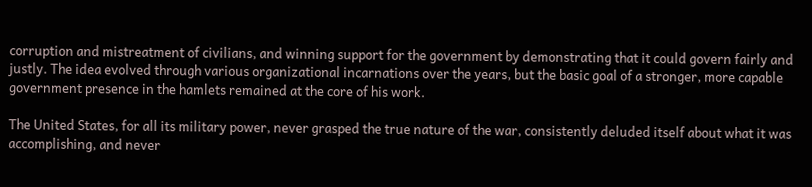corruption and mistreatment of civilians, and winning support for the government by demonstrating that it could govern fairly and justly. The idea evolved through various organizational incarnations over the years, but the basic goal of a stronger, more capable government presence in the hamlets remained at the core of his work.

The United States, for all its military power, never grasped the true nature of the war, consistently deluded itself about what it was accomplishing, and never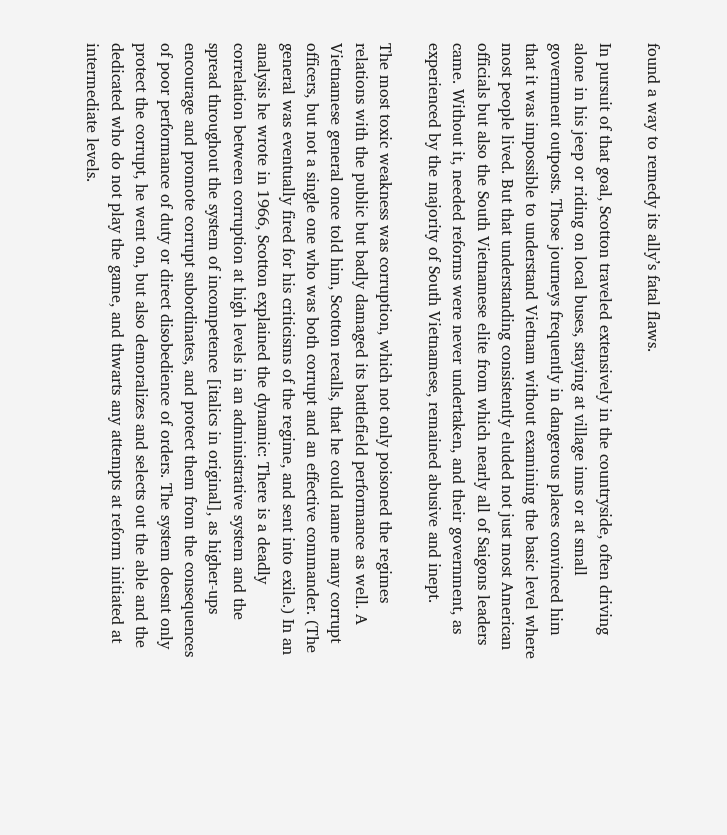found a way to remedy its ally’s fatal flaws.

In pursuit of that goal, Scotton traveled extensively in the countryside, often driving alone in his jeep or riding on local buses, staying at village inns or at small government outposts. Those journeys frequently in dangerous places convinced him that it was impossible to understand Vietnam without examining the basic level where most people lived. But that understanding consistently eluded not just most American officials but also the South Vietnamese elite from which nearly all of Saigons leaders came. Without it, needed reforms were never undertaken, and their government, as experienced by the majority of South Vietnamese, remained abusive and inept.

The most toxic weakness was corruption, which not only poisoned the regimes relations with the public but badly damaged its battlefield performance as well. A Vietnamese general once told him, Scotton recalls, that he could name many corrupt officers, but not a single one who was both corrupt and an effective commander. (The general was eventually fired for his criticisms of the regime, and sent into exile.) In an analysis he wrote in 1966, Scotton explained the dynamic: There is a deadly correlation between corruption at high levels in an administrative system and the spread throughout the system of incompetence [italics in original], as higher-ups encourage and promote corrupt subordinates, and protect them from the consequences of poor performance of duty or direct disobedience of orders. The system doesnt only protect the corrupt, he went on, but also demoralizes and selects out the able and the dedicated who do not play the game, and thwarts any attempts at reform initiated at intermediate levels.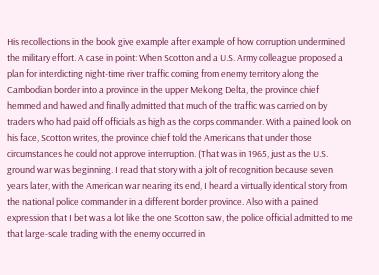His recollections in the book give example after example of how corruption undermined the military effort. A case in point: When Scotton and a U.S. Army colleague proposed a plan for interdicting night-time river traffic coming from enemy territory along the Cambodian border into a province in the upper Mekong Delta, the province chief hemmed and hawed and finally admitted that much of the traffic was carried on by traders who had paid off officials as high as the corps commander. With a pained look on his face, Scotton writes, the province chief told the Americans that under those circumstances he could not approve interruption. (That was in 1965, just as the U.S. ground war was beginning. I read that story with a jolt of recognition because seven years later, with the American war nearing its end, I heard a virtually identical story from the national police commander in a different border province. Also with a pained expression that I bet was a lot like the one Scotton saw, the police official admitted to me that large-scale trading with the enemy occurred in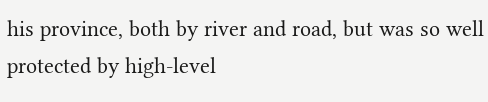his province, both by river and road, but was so well protected by high-level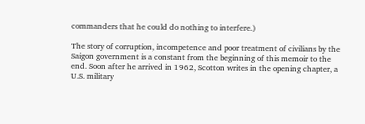commanders that he could do nothing to interfere.)

The story of corruption, incompetence and poor treatment of civilians by the Saigon government is a constant from the beginning of this memoir to the end. Soon after he arrived in 1962, Scotton writes in the opening chapter, a U.S. military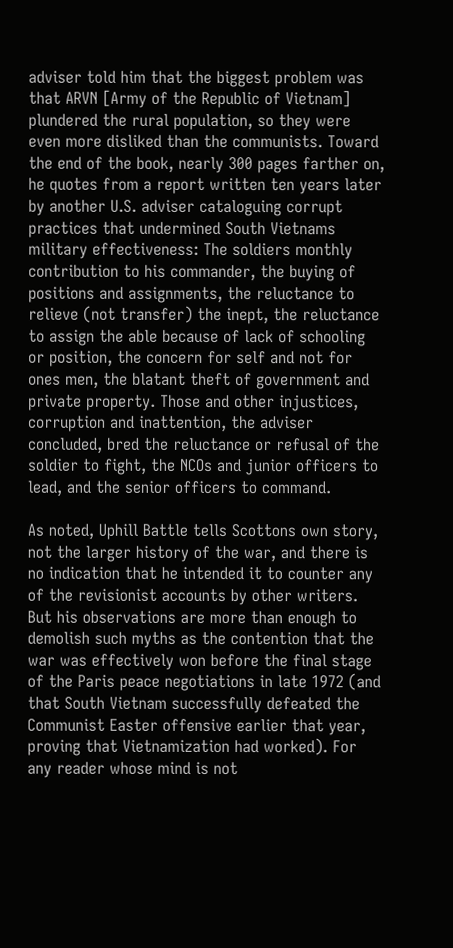adviser told him that the biggest problem was that ARVN [Army of the Republic of Vietnam] plundered the rural population, so they were even more disliked than the communists. Toward the end of the book, nearly 300 pages farther on, he quotes from a report written ten years later by another U.S. adviser cataloguing corrupt practices that undermined South Vietnams military effectiveness: The soldiers monthly contribution to his commander, the buying of positions and assignments, the reluctance to relieve (not transfer) the inept, the reluctance to assign the able because of lack of schooling or position, the concern for self and not for ones men, the blatant theft of government and private property. Those and other injustices, corruption and inattention, the adviser concluded, bred the reluctance or refusal of the soldier to fight, the NCOs and junior officers to lead, and the senior officers to command.

As noted, Uphill Battle tells Scottons own story, not the larger history of the war, and there is no indication that he intended it to counter any of the revisionist accounts by other writers. But his observations are more than enough to demolish such myths as the contention that the war was effectively won before the final stage of the Paris peace negotiations in late 1972 (and that South Vietnam successfully defeated the Communist Easter offensive earlier that year, proving that Vietnamization had worked). For any reader whose mind is not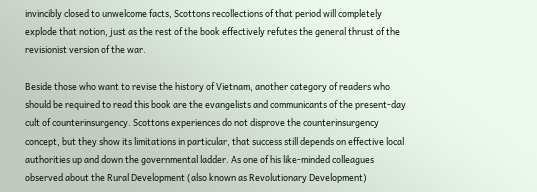invincibly closed to unwelcome facts, Scottons recollections of that period will completely explode that notion, just as the rest of the book effectively refutes the general thrust of the revisionist version of the war.

Beside those who want to revise the history of Vietnam, another category of readers who should be required to read this book are the evangelists and communicants of the present-day cult of counterinsurgency. Scottons experiences do not disprove the counterinsurgency concept, but they show its limitations in particular, that success still depends on effective local authorities up and down the governmental ladder. As one of his like-minded colleagues observed about the Rural Development (also known as Revolutionary Development)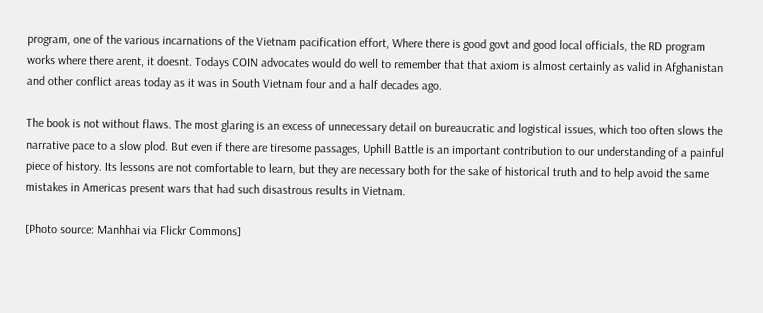program, one of the various incarnations of the Vietnam pacification effort, Where there is good govt and good local officials, the RD program works where there arent, it doesnt. Todays COIN advocates would do well to remember that that axiom is almost certainly as valid in Afghanistan and other conflict areas today as it was in South Vietnam four and a half decades ago.

The book is not without flaws. The most glaring is an excess of unnecessary detail on bureaucratic and logistical issues, which too often slows the narrative pace to a slow plod. But even if there are tiresome passages, Uphill Battle is an important contribution to our understanding of a painful piece of history. Its lessons are not comfortable to learn, but they are necessary both for the sake of historical truth and to help avoid the same mistakes in Americas present wars that had such disastrous results in Vietnam.

[Photo source: Manhhai via Flickr Commons]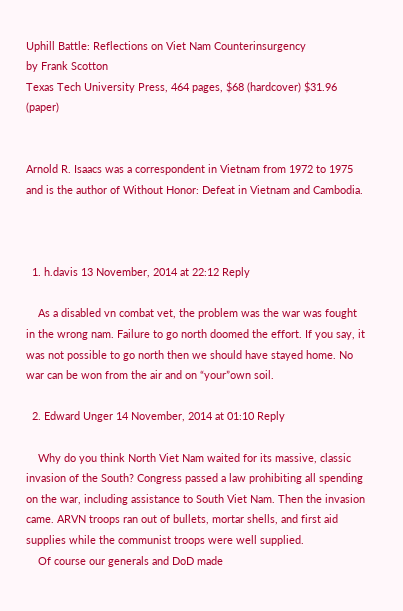Uphill Battle: Reflections on Viet Nam Counterinsurgency
by Frank Scotton
Texas Tech University Press, 464 pages, $68 (hardcover) $31.96 (paper)


Arnold R. Isaacs was a correspondent in Vietnam from 1972 to 1975 and is the author of Without Honor: Defeat in Vietnam and Cambodia.



  1. h.davis 13 November, 2014 at 22:12 Reply

    As a disabled vn combat vet, the problem was the war was fought in the wrong nam. Failure to go north doomed the effort. If you say, it was not possible to go north then we should have stayed home. No war can be won from the air and on “your”own soil.

  2. Edward Unger 14 November, 2014 at 01:10 Reply

    Why do you think North Viet Nam waited for its massive, classic invasion of the South? Congress passed a law prohibiting all spending on the war, including assistance to South Viet Nam. Then the invasion came. ARVN troops ran out of bullets, mortar shells, and first aid supplies while the communist troops were well supplied.
    Of course our generals and DoD made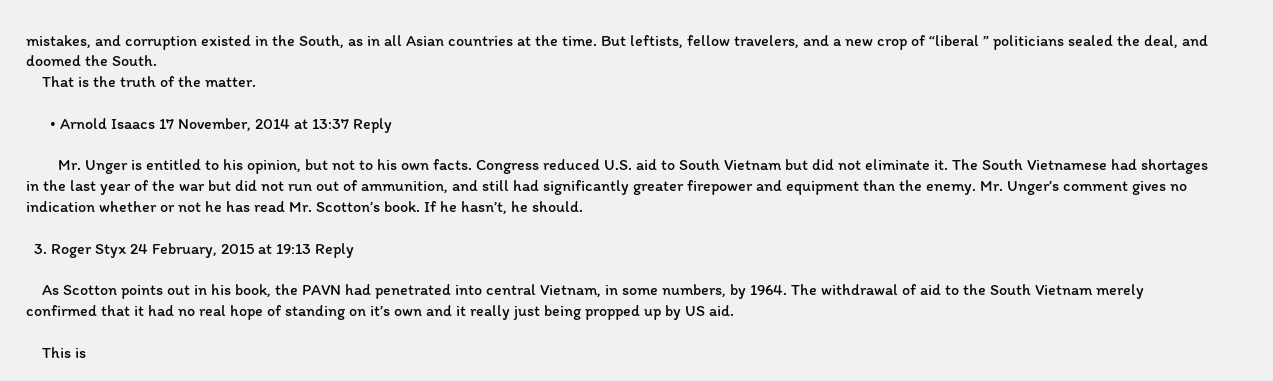mistakes, and corruption existed in the South, as in all Asian countries at the time. But leftists, fellow travelers, and a new crop of “liberal ” politicians sealed the deal, and doomed the South.
    That is the truth of the matter.

      • Arnold Isaacs 17 November, 2014 at 13:37 Reply

        Mr. Unger is entitled to his opinion, but not to his own facts. Congress reduced U.S. aid to South Vietnam but did not eliminate it. The South Vietnamese had shortages in the last year of the war but did not run out of ammunition, and still had significantly greater firepower and equipment than the enemy. Mr. Unger’s comment gives no indication whether or not he has read Mr. Scotton’s book. If he hasn’t, he should.

  3. Roger Styx 24 February, 2015 at 19:13 Reply

    As Scotton points out in his book, the PAVN had penetrated into central Vietnam, in some numbers, by 1964. The withdrawal of aid to the South Vietnam merely confirmed that it had no real hope of standing on it’s own and it really just being propped up by US aid.

    This is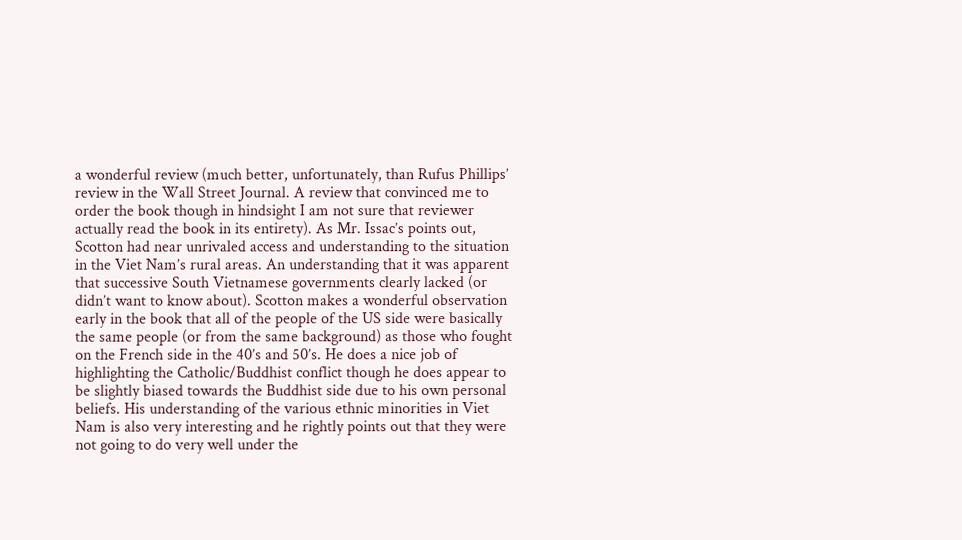a wonderful review (much better, unfortunately, than Rufus Phillips’ review in the Wall Street Journal. A review that convinced me to order the book though in hindsight I am not sure that reviewer actually read the book in its entirety). As Mr. Issac’s points out, Scotton had near unrivaled access and understanding to the situation in the Viet Nam’s rural areas. An understanding that it was apparent that successive South Vietnamese governments clearly lacked (or didn’t want to know about). Scotton makes a wonderful observation early in the book that all of the people of the US side were basically the same people (or from the same background) as those who fought on the French side in the 40’s and 50’s. He does a nice job of highlighting the Catholic/Buddhist conflict though he does appear to be slightly biased towards the Buddhist side due to his own personal beliefs. His understanding of the various ethnic minorities in Viet Nam is also very interesting and he rightly points out that they were not going to do very well under the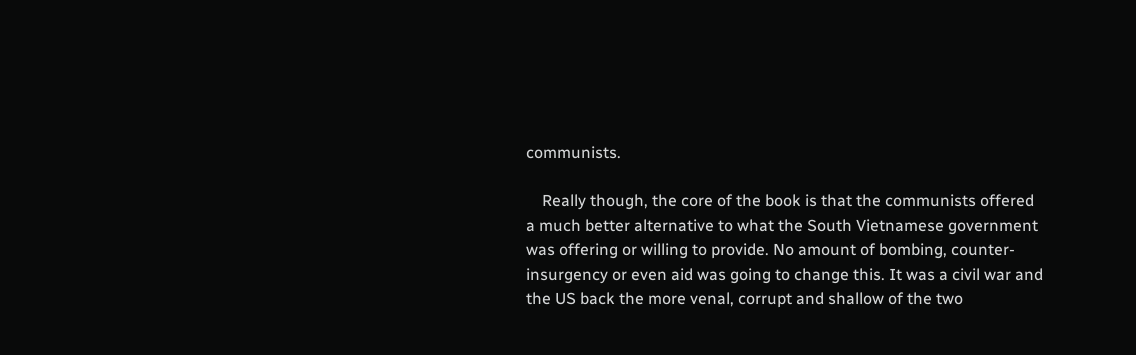communists.

    Really though, the core of the book is that the communists offered a much better alternative to what the South Vietnamese government was offering or willing to provide. No amount of bombing, counter-insurgency or even aid was going to change this. It was a civil war and the US back the more venal, corrupt and shallow of the two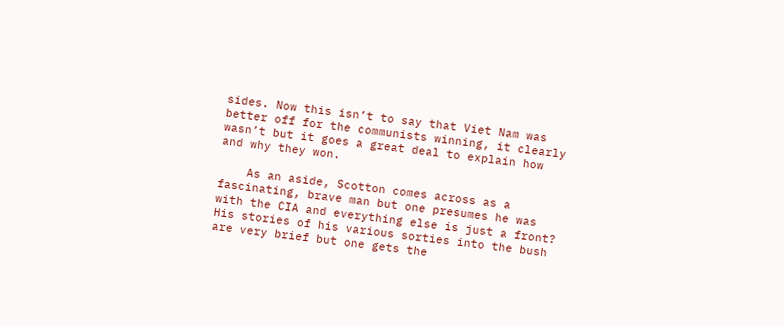sides. Now this isn’t to say that Viet Nam was better off for the communists winning, it clearly wasn’t but it goes a great deal to explain how and why they won.

    As an aside, Scotton comes across as a fascinating, brave man but one presumes he was with the CIA and everything else is just a front? His stories of his various sorties into the bush are very brief but one gets the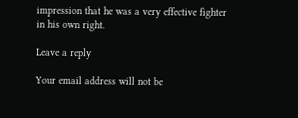impression that he was a very effective fighter in his own right.

Leave a reply

Your email address will not be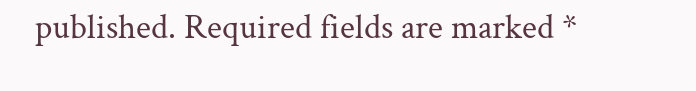published. Required fields are marked *